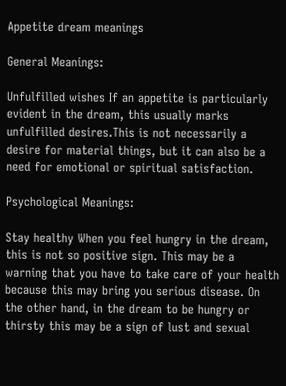Appetite dream meanings

General Meanings:

Unfulfilled wishes If an appetite is particularly evident in the dream, this usually marks unfulfilled desires.This is not necessarily a desire for material things, but it can also be a need for emotional or spiritual satisfaction.

Psychological Meanings:

Stay healthy When you feel hungry in the dream, this is not so positive sign. This may be a warning that you have to take care of your health because this may bring you serious disease. On the other hand, in the dream to be hungry or thirsty this may be a sign of lust and sexual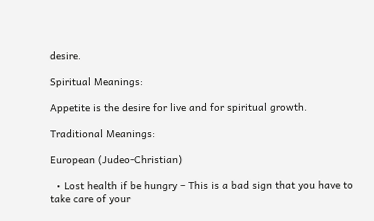desire.

Spiritual Meanings:

Appetite is the desire for live and for spiritual growth.

Traditional Meanings:

European (Judeo-Christian)

  • Lost health if be hungry – This is a bad sign that you have to take care of your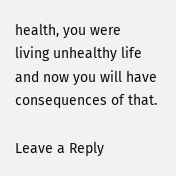health, you were living unhealthy life and now you will have consequences of that.

Leave a Reply